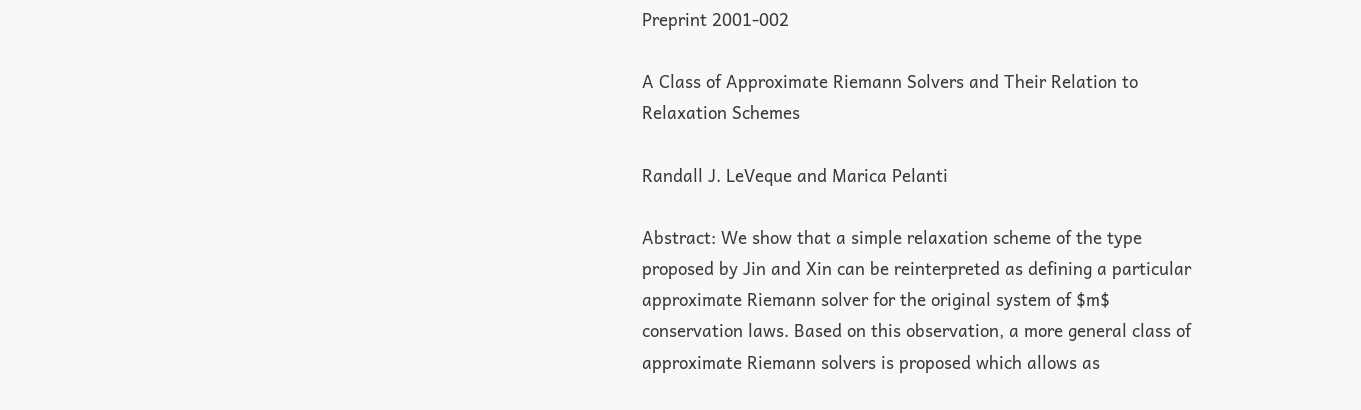Preprint 2001-002

A Class of Approximate Riemann Solvers and Their Relation to Relaxation Schemes

Randall J. LeVeque and Marica Pelanti

Abstract: We show that a simple relaxation scheme of the type proposed by Jin and Xin can be reinterpreted as defining a particular approximate Riemann solver for the original system of $m$ conservation laws. Based on this observation, a more general class of approximate Riemann solvers is proposed which allows as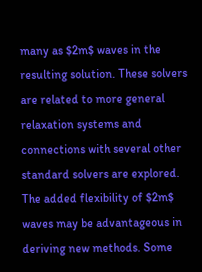many as $2m$ waves in the resulting solution. These solvers are related to more general relaxation systems and connections with several other standard solvers are explored. The added flexibility of $2m$ waves may be advantageous in deriving new methods. Some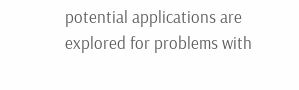potential applications are explored for problems with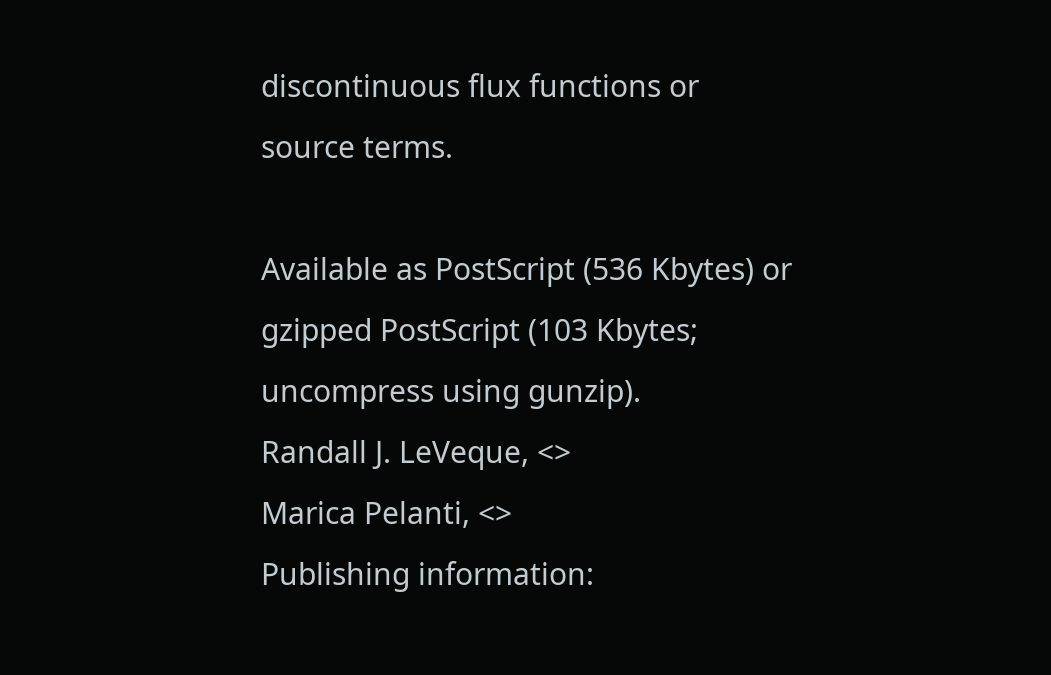discontinuous flux functions or source terms.

Available as PostScript (536 Kbytes) or gzipped PostScript (103 Kbytes; uncompress using gunzip).
Randall J. LeVeque, <>
Marica Pelanti, <>
Publishing information: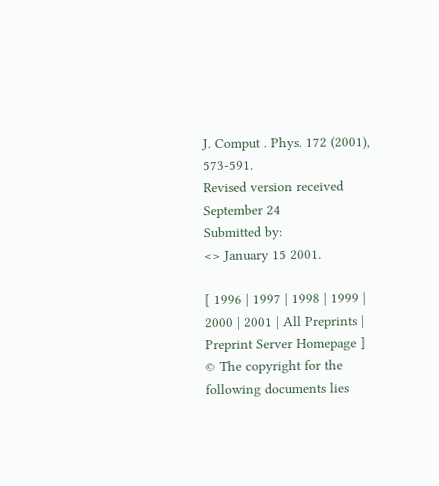J. Comput . Phys. 172 (2001), 573-591.
Revised version received September 24
Submitted by:
<> January 15 2001.

[ 1996 | 1997 | 1998 | 1999 | 2000 | 2001 | All Preprints | Preprint Server Homepage ]
© The copyright for the following documents lies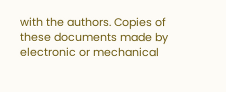with the authors. Copies of these documents made by electronic or mechanical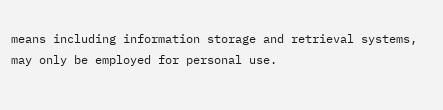means including information storage and retrieval systems, may only be employed for personal use.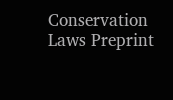Conservation Laws Preprint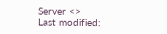Server <>
Last modified: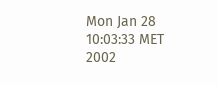Mon Jan 28 10:03:33 MET 2002